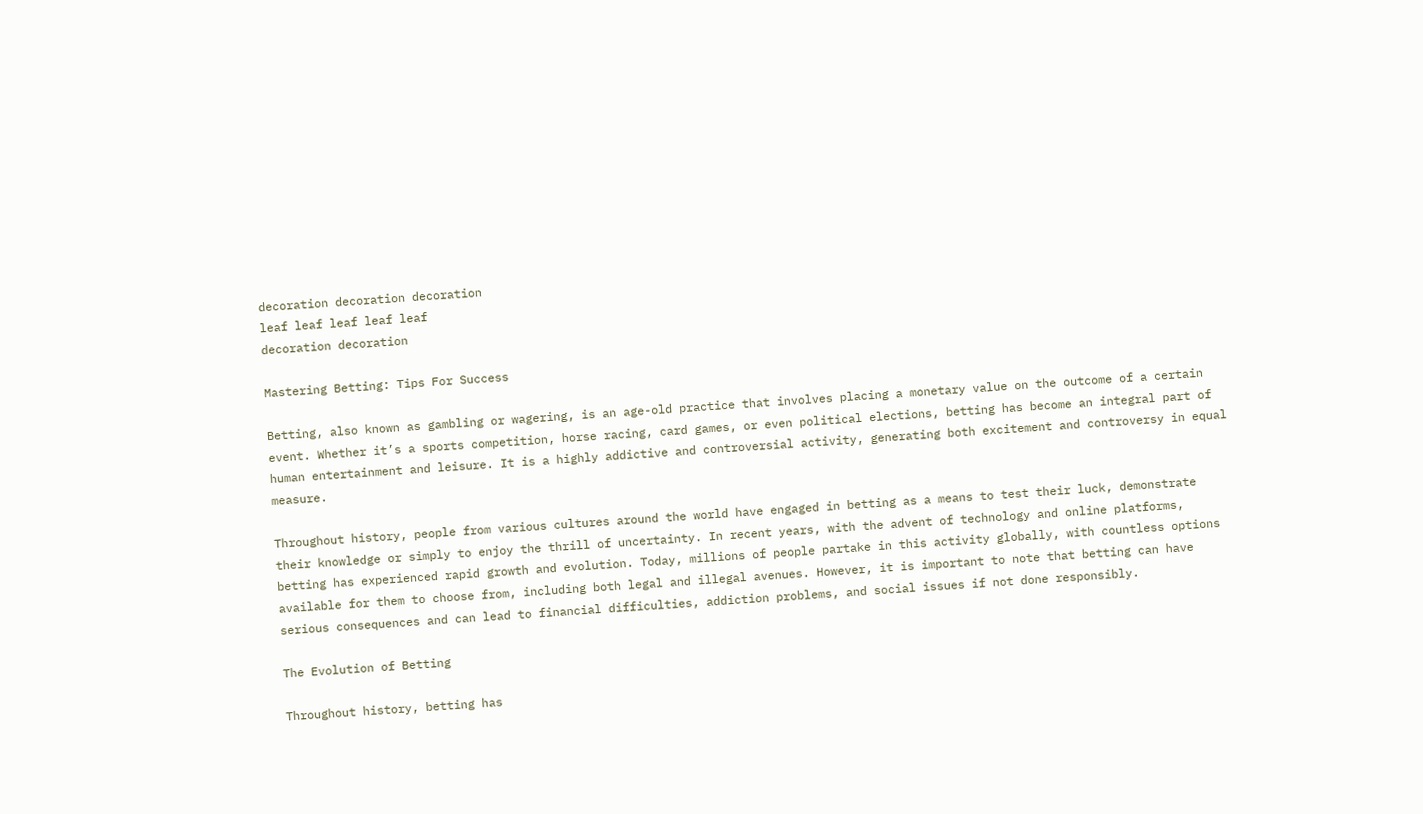decoration decoration decoration
leaf leaf leaf leaf leaf
decoration decoration

Mastering Betting: Tips For Success

Betting, also known as gambling or wagering, is an age-old practice that involves placing a monetary value on the outcome of a certain event. Whether it’s a sports competition, horse racing, card games, or even political elections, betting has become an integral part of human entertainment and leisure. It is a highly addictive and controversial activity, generating both excitement and controversy in equal measure.

Throughout history, people from various cultures around the world have engaged in betting as a means to test their luck, demonstrate their knowledge or simply to enjoy the thrill of uncertainty. In recent years, with the advent of technology and online platforms, betting has experienced rapid growth and evolution. Today, millions of people partake in this activity globally, with countless options available for them to choose from, including both legal and illegal avenues. However, it is important to note that betting can have serious consequences and can lead to financial difficulties, addiction problems, and social issues if not done responsibly.

The Evolution of Betting

Throughout history, betting has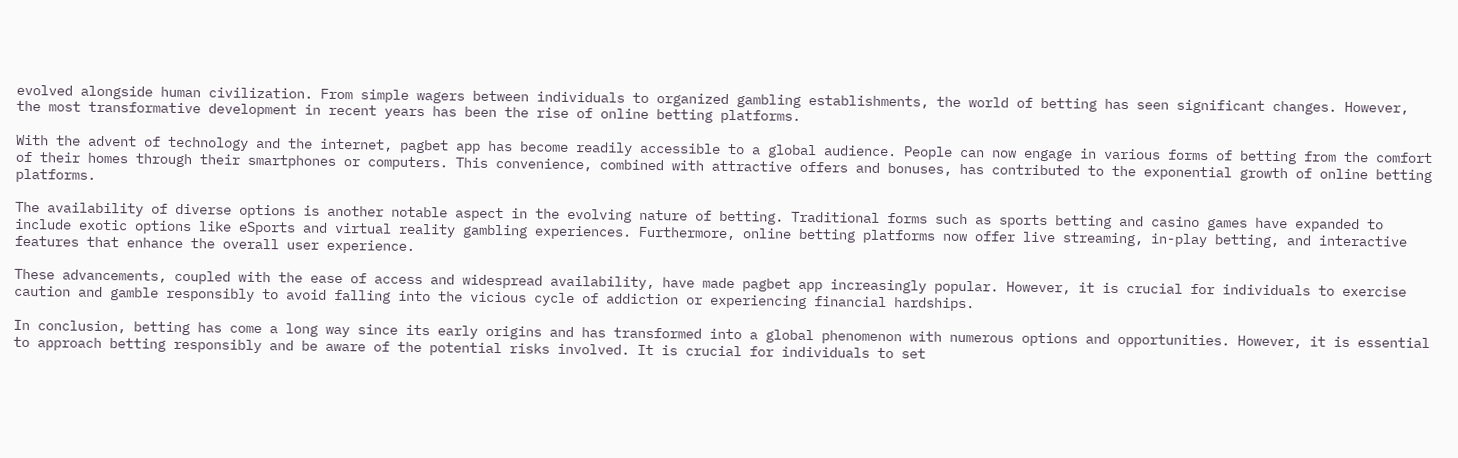evolved alongside human civilization. From simple wagers between individuals to organized gambling establishments, the world of betting has seen significant changes. However, the most transformative development in recent years has been the rise of online betting platforms.

With the advent of technology and the internet, pagbet app has become readily accessible to a global audience. People can now engage in various forms of betting from the comfort of their homes through their smartphones or computers. This convenience, combined with attractive offers and bonuses, has contributed to the exponential growth of online betting platforms.

The availability of diverse options is another notable aspect in the evolving nature of betting. Traditional forms such as sports betting and casino games have expanded to include exotic options like eSports and virtual reality gambling experiences. Furthermore, online betting platforms now offer live streaming, in-play betting, and interactive features that enhance the overall user experience.

These advancements, coupled with the ease of access and widespread availability, have made pagbet app increasingly popular. However, it is crucial for individuals to exercise caution and gamble responsibly to avoid falling into the vicious cycle of addiction or experiencing financial hardships.

In conclusion, betting has come a long way since its early origins and has transformed into a global phenomenon with numerous options and opportunities. However, it is essential to approach betting responsibly and be aware of the potential risks involved. It is crucial for individuals to set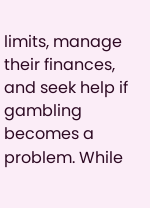limits, manage their finances, and seek help if gambling becomes a problem. While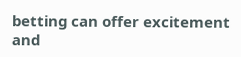betting can offer excitement and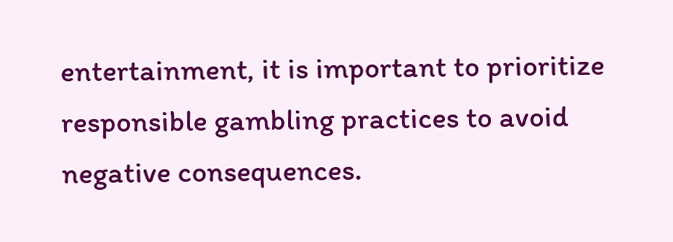entertainment, it is important to prioritize responsible gambling practices to avoid negative consequences.